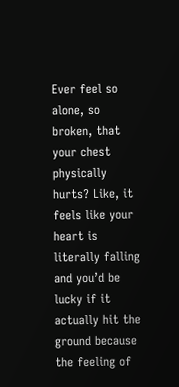Ever feel so alone, so broken, that your chest physically hurts? Like, it feels like your heart is literally falling and you’d be lucky if it actually hit the ground because the feeling of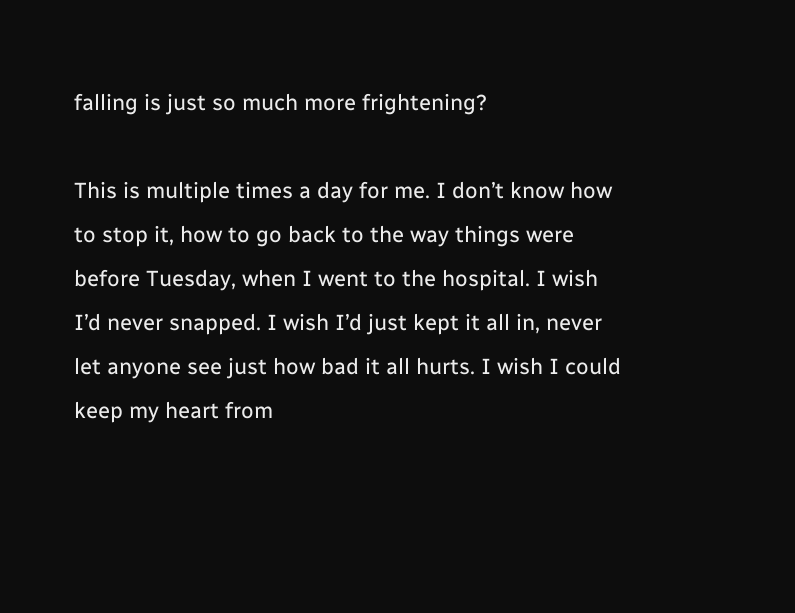falling is just so much more frightening?

This is multiple times a day for me. I don’t know how to stop it, how to go back to the way things were before Tuesday, when I went to the hospital. I wish I’d never snapped. I wish I’d just kept it all in, never let anyone see just how bad it all hurts. I wish I could keep my heart from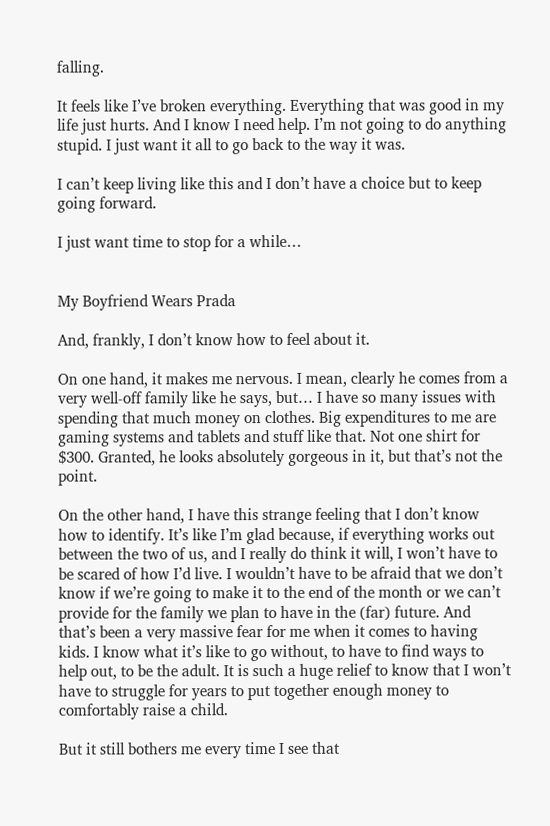falling.

It feels like I’ve broken everything. Everything that was good in my life just hurts. And I know I need help. I’m not going to do anything stupid. I just want it all to go back to the way it was.

I can’t keep living like this and I don’t have a choice but to keep going forward.

I just want time to stop for a while…


My Boyfriend Wears Prada

And, frankly, I don’t know how to feel about it.

On one hand, it makes me nervous. I mean, clearly he comes from a very well-off family like he says, but… I have so many issues with spending that much money on clothes. Big expenditures to me are gaming systems and tablets and stuff like that. Not one shirt for $300. Granted, he looks absolutely gorgeous in it, but that’s not the point.

On the other hand, I have this strange feeling that I don’t know how to identify. It’s like I’m glad because, if everything works out between the two of us, and I really do think it will, I won’t have to be scared of how I’d live. I wouldn’t have to be afraid that we don’t know if we’re going to make it to the end of the month or we can’t provide for the family we plan to have in the (far) future. And that’s been a very massive fear for me when it comes to having kids. I know what it’s like to go without, to have to find ways to help out, to be the adult. It is such a huge relief to know that I won’t have to struggle for years to put together enough money to comfortably raise a child.

But it still bothers me every time I see that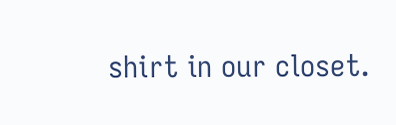shirt in our closet.